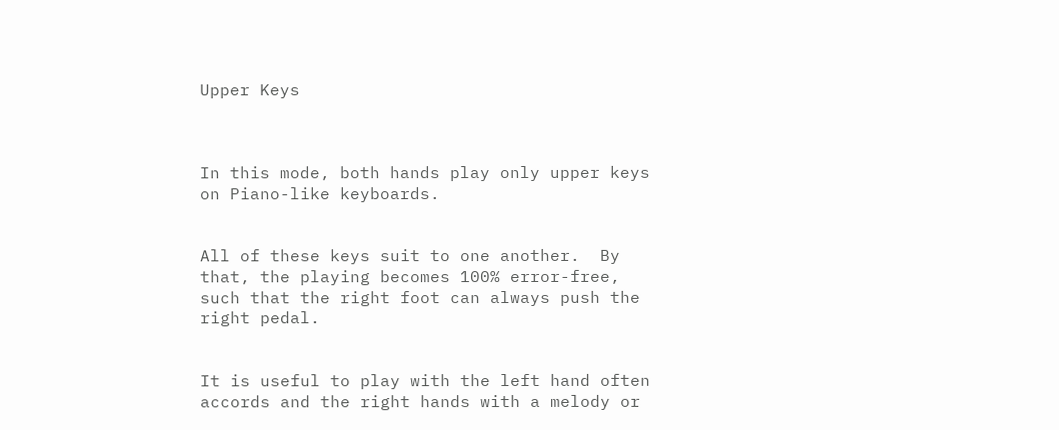Upper Keys



In this mode, both hands play only upper keys on Piano-like keyboards.


All of these keys suit to one another.  By that, the playing becomes 100% error-free, such that the right foot can always push the right pedal.


It is useful to play with the left hand often accords and the right hands with a melody or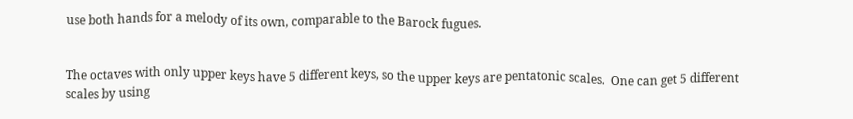use both hands for a melody of its own, comparable to the Barock fugues.


The octaves with only upper keys have 5 different keys, so the upper keys are pentatonic scales.  One can get 5 different scales by using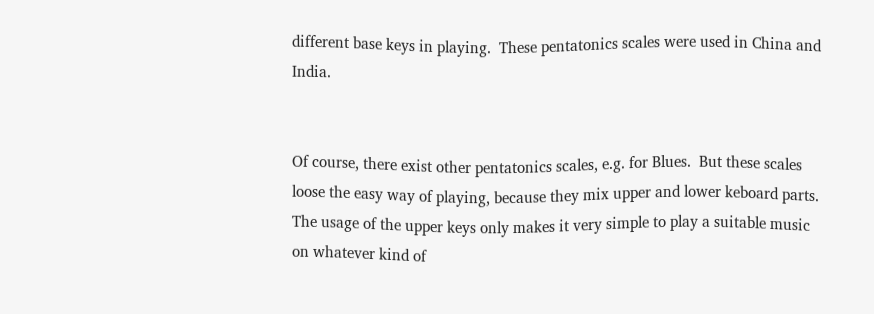different base keys in playing.  These pentatonics scales were used in China and India.


Of course, there exist other pentatonics scales, e.g. for Blues.  But these scales loose the easy way of playing, because they mix upper and lower keboard parts.  The usage of the upper keys only makes it very simple to play a suitable music on whatever kind of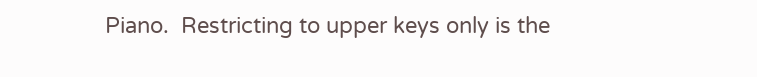Piano.  Restricting to upper keys only is the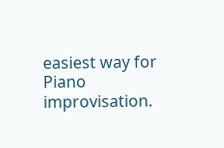easiest way for Piano improvisation.